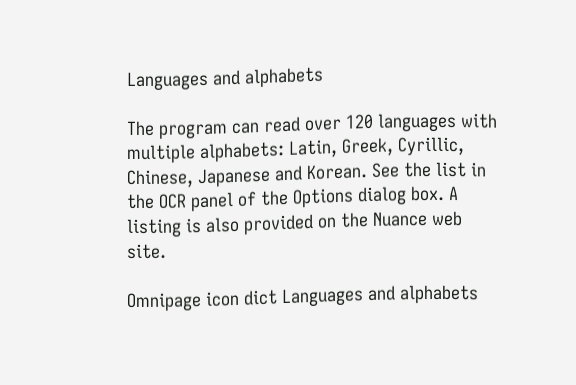Languages and alphabets

The program can read over 120 languages with multiple alphabets: Latin, Greek, Cyrillic, Chinese, Japanese and Korean. See the list in the OCR panel of the Options dialog box. A listing is also provided on the Nuance web site.

Omnipage icon dict Languages and alphabets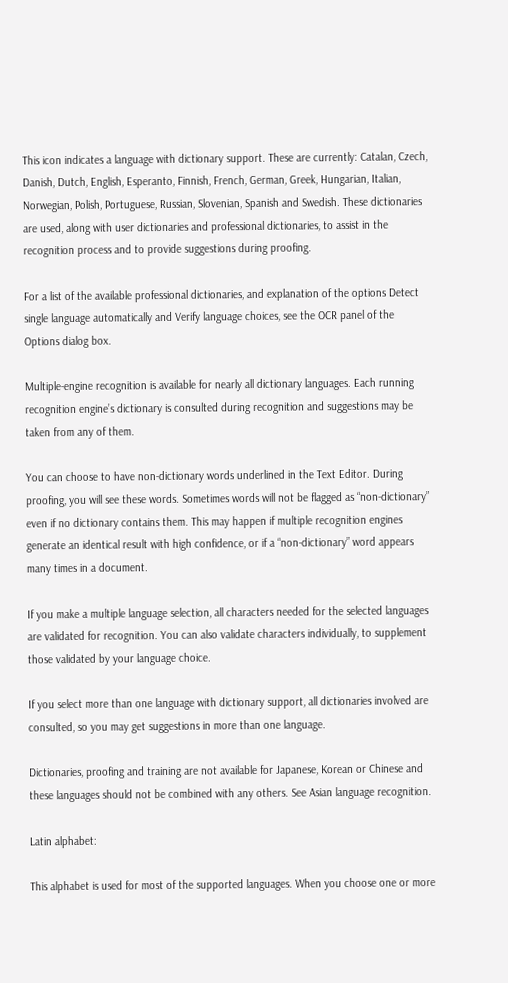This icon indicates a language with dictionary support. These are currently: Catalan, Czech, Danish, Dutch, English, Esperanto, Finnish, French, German, Greek, Hungarian, Italian, Norwegian, Polish, Portuguese, Russian, Slovenian, Spanish and Swedish. These dictionaries are used, along with user dictionaries and professional dictionaries, to assist in the recognition process and to provide suggestions during proofing.

For a list of the available professional dictionaries, and explanation of the options Detect single language automatically and Verify language choices, see the OCR panel of the Options dialog box.

Multiple-engine recognition is available for nearly all dictionary languages. Each running recognition engine’s dictionary is consulted during recognition and suggestions may be taken from any of them.

You can choose to have non-dictionary words underlined in the Text Editor. During proofing, you will see these words. Sometimes words will not be flagged as “non-dictionary” even if no dictionary contains them. This may happen if multiple recognition engines generate an identical result with high confidence, or if a “non-dictionary” word appears many times in a document.

If you make a multiple language selection, all characters needed for the selected languages are validated for recognition. You can also validate characters individually, to supplement those validated by your language choice.

If you select more than one language with dictionary support, all dictionaries involved are consulted, so you may get suggestions in more than one language.

Dictionaries, proofing and training are not available for Japanese, Korean or Chinese and these languages should not be combined with any others. See Asian language recognition.

Latin alphabet:

This alphabet is used for most of the supported languages. When you choose one or more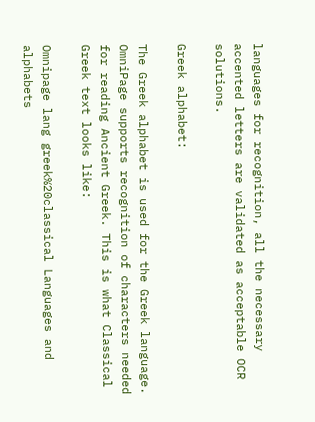languages for recognition, all the necessary accented letters are validated as acceptable OCR solutions.

Greek alphabet:

The Greek alphabet is used for the Greek language. OmniPage supports recognition of characters needed for reading Ancient Greek. This is what Classical Greek text looks like:

Omnipage lang greek%20classical Languages and alphabets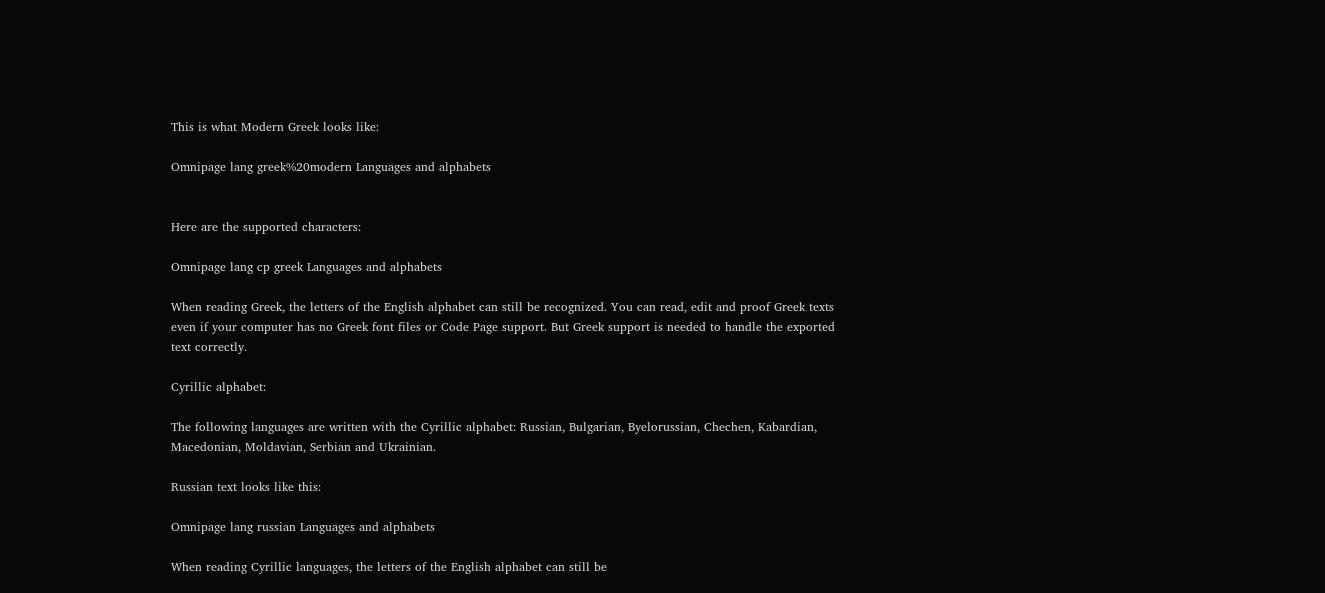This is what Modern Greek looks like:

Omnipage lang greek%20modern Languages and alphabets


Here are the supported characters:

Omnipage lang cp greek Languages and alphabets

When reading Greek, the letters of the English alphabet can still be recognized. You can read, edit and proof Greek texts even if your computer has no Greek font files or Code Page support. But Greek support is needed to handle the exported text correctly.

Cyrillic alphabet:

The following languages are written with the Cyrillic alphabet: Russian, Bulgarian, Byelorussian, Chechen, Kabardian, Macedonian, Moldavian, Serbian and Ukrainian.

Russian text looks like this:

Omnipage lang russian Languages and alphabets

When reading Cyrillic languages, the letters of the English alphabet can still be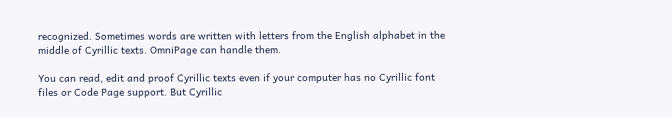recognized. Sometimes words are written with letters from the English alphabet in the middle of Cyrillic texts. OmniPage can handle them.

You can read, edit and proof Cyrillic texts even if your computer has no Cyrillic font files or Code Page support. But Cyrillic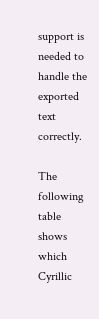support is needed to handle the exported text correctly.

The following table shows which Cyrillic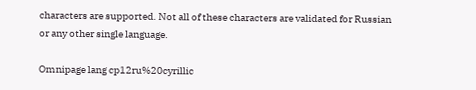characters are supported. Not all of these characters are validated for Russian or any other single language.

Omnipage lang cp12ru%20cyrillic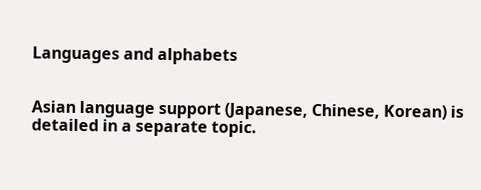Languages and alphabets


Asian language support (Japanese, Chinese, Korean) is detailed in a separate topic.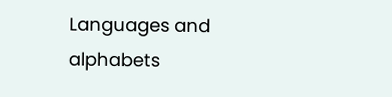Languages and alphabets